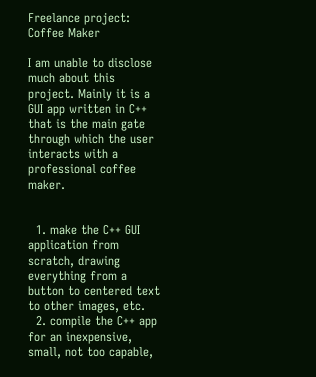Freelance project: Coffee Maker

I am unable to disclose much about this project. Mainly it is a GUI app written in C++ that is the main gate through which the user interacts with a professional coffee maker.


  1. make the C++ GUI application from scratch, drawing everything from a button to centered text to other images, etc.
  2. compile the C++ app for an inexpensive, small, not too capable,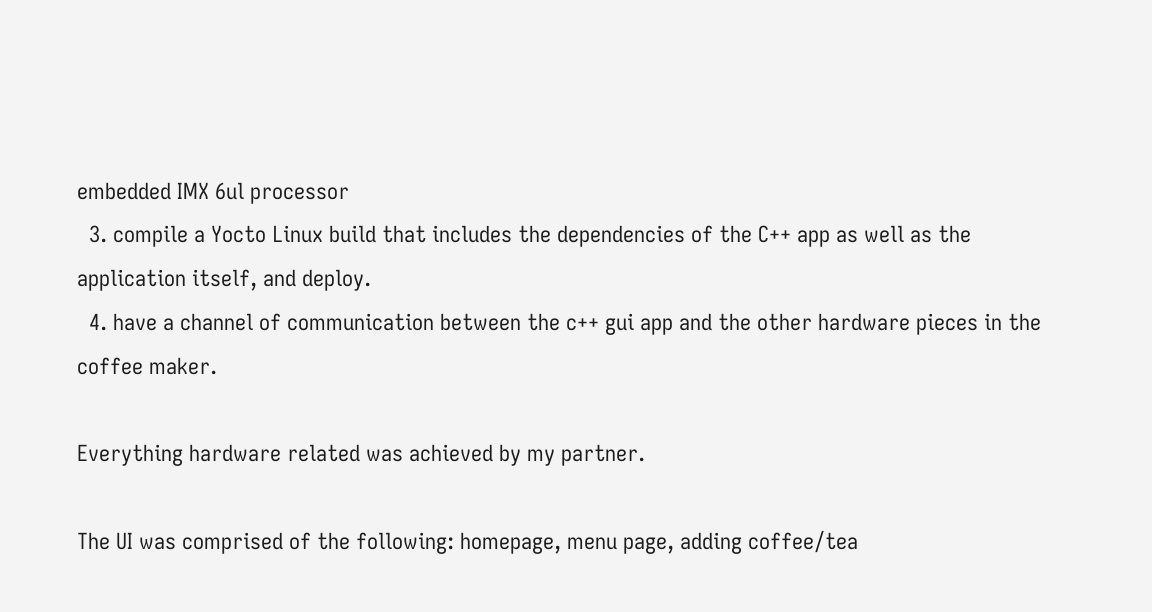embedded IMX 6ul processor
  3. compile a Yocto Linux build that includes the dependencies of the C++ app as well as the application itself, and deploy.
  4. have a channel of communication between the c++ gui app and the other hardware pieces in the coffee maker.

Everything hardware related was achieved by my partner.

The UI was comprised of the following: homepage, menu page, adding coffee/tea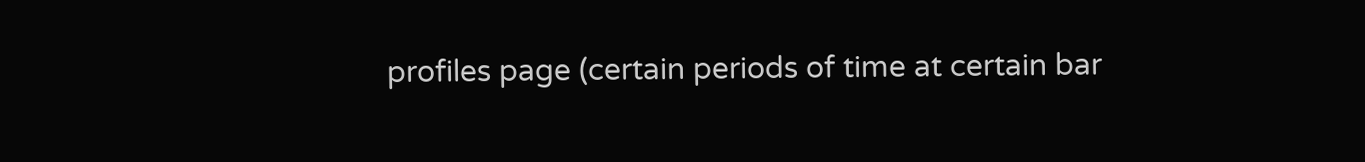profiles page (certain periods of time at certain bar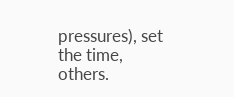pressures), set the time, others.